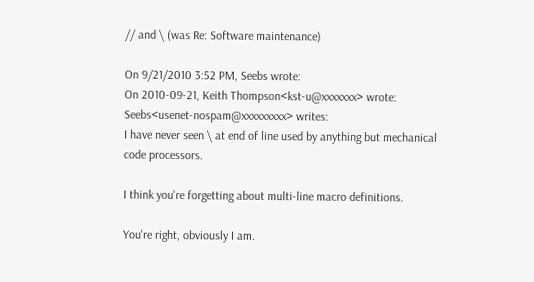// and \ (was Re: Software maintenance)

On 9/21/2010 3:52 PM, Seebs wrote:
On 2010-09-21, Keith Thompson<kst-u@xxxxxxx> wrote:
Seebs<usenet-nospam@xxxxxxxxx> writes:
I have never seen \ at end of line used by anything but mechanical
code processors.

I think you're forgetting about multi-line macro definitions.

You're right, obviously I am.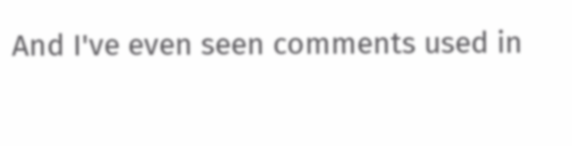And I've even seen comments used in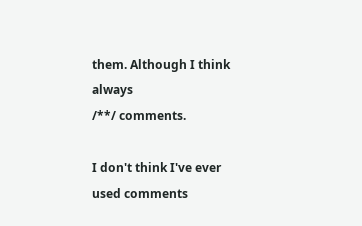them. Although I think always
/**/ comments.

I don't think I've ever used comments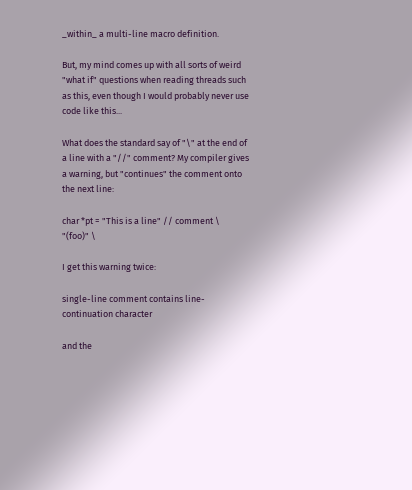_within_ a multi-line macro definition.

But, my mind comes up with all sorts of weird "what if" questions when reading threads such as this, even though I would probably never use code like this...

What does the standard say of "\" at the end of a line with a "//" comment? My compiler gives a warning, but "continues" the comment onto the next line:

char *pt = "This is a line" // comment \
"(foo)" \

I get this warning twice:

single-line comment contains line-continuation character

and the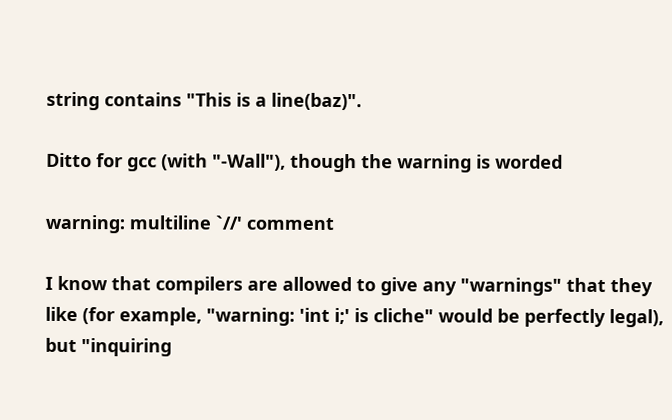string contains "This is a line(baz)".

Ditto for gcc (with "-Wall"), though the warning is worded

warning: multiline `//' comment

I know that compilers are allowed to give any "warnings" that they like (for example, "warning: 'int i;' is cliche" would be perfectly legal), but "inquiring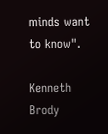minds want to know".

Kenneth Brody